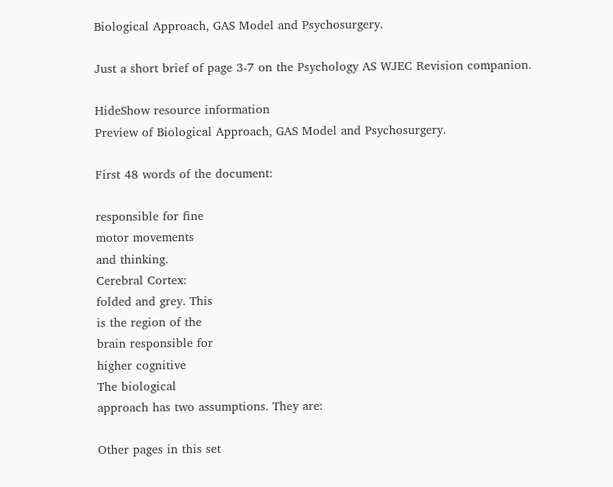Biological Approach, GAS Model and Psychosurgery.

Just a short brief of page 3-7 on the Psychology AS WJEC Revision companion.

HideShow resource information
Preview of Biological Approach, GAS Model and Psychosurgery.

First 48 words of the document:

responsible for fine
motor movements
and thinking.
Cerebral Cortex:
folded and grey. This
is the region of the
brain responsible for
higher cognitive
The biological
approach has two assumptions. They are:

Other pages in this set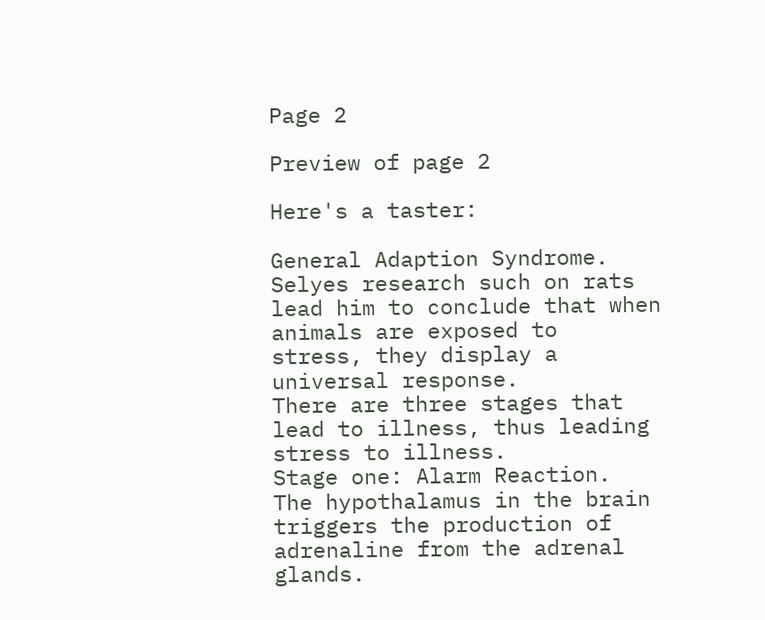Page 2

Preview of page 2

Here's a taster:

General Adaption Syndrome.
Selyes research such on rats lead him to conclude that when animals are exposed to
stress, they display a universal response.
There are three stages that lead to illness, thus leading stress to illness.
Stage one: Alarm Reaction.
The hypothalamus in the brain triggers the production of adrenaline from the adrenal
glands.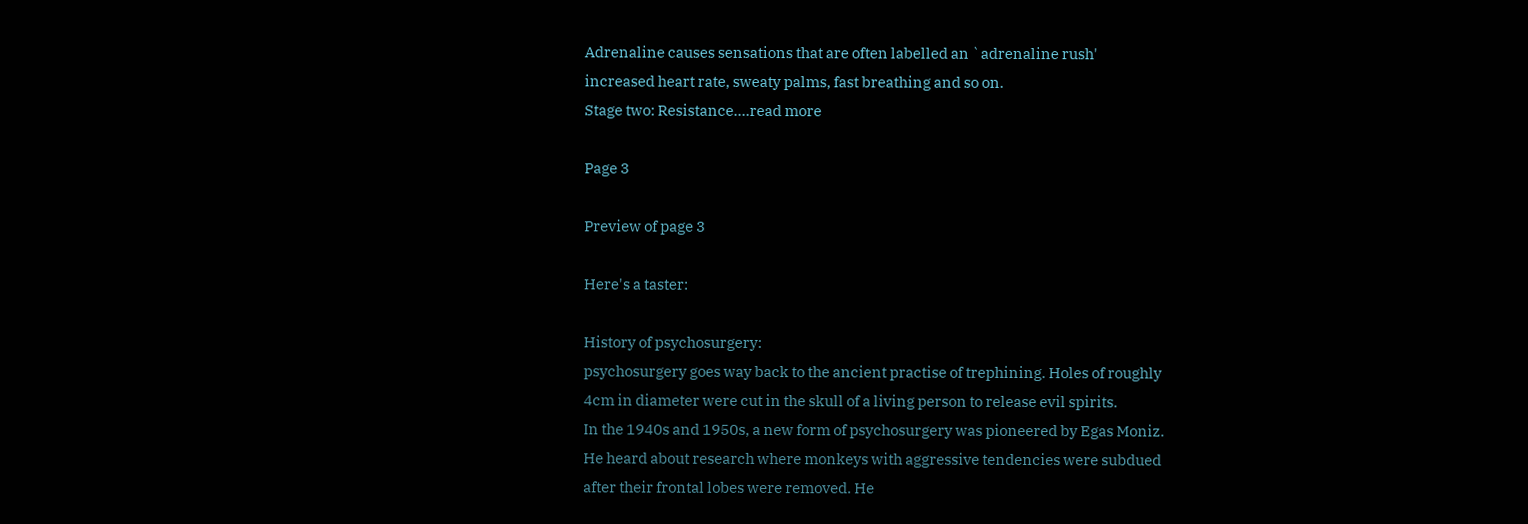Adrenaline causes sensations that are often labelled an `adrenaline rush'
increased heart rate, sweaty palms, fast breathing and so on.
Stage two: Resistance.…read more

Page 3

Preview of page 3

Here's a taster:

History of psychosurgery:
psychosurgery goes way back to the ancient practise of trephining. Holes of roughly
4cm in diameter were cut in the skull of a living person to release evil spirits.
In the 1940s and 1950s, a new form of psychosurgery was pioneered by Egas Moniz.
He heard about research where monkeys with aggressive tendencies were subdued
after their frontal lobes were removed. He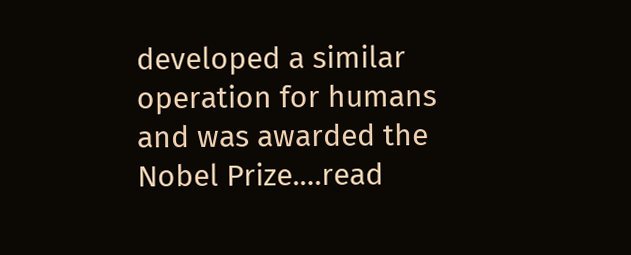developed a similar operation for humans
and was awarded the Nobel Prize.…read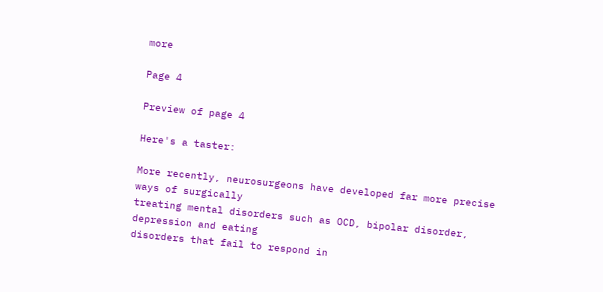more

Page 4

Preview of page 4

Here's a taster:

More recently, neurosurgeons have developed far more precise ways of surgically
treating mental disorders such as OCD, bipolar disorder, depression and eating
disorders that fail to respond in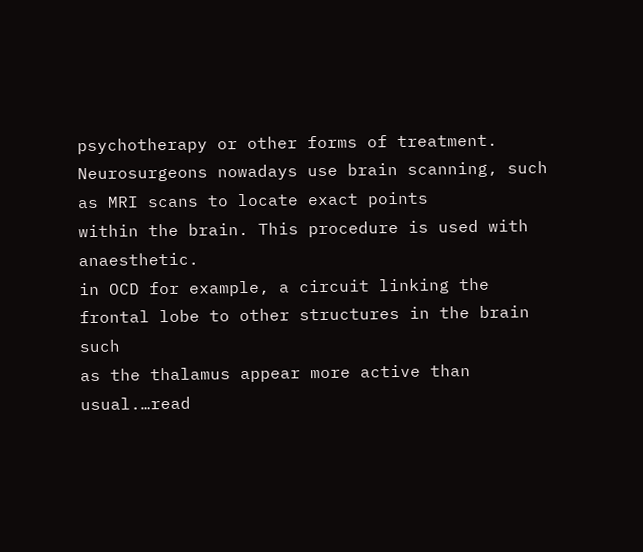psychotherapy or other forms of treatment.
Neurosurgeons nowadays use brain scanning, such as MRI scans to locate exact points
within the brain. This procedure is used with anaesthetic.
in OCD for example, a circuit linking the frontal lobe to other structures in the brain such
as the thalamus appear more active than usual.…read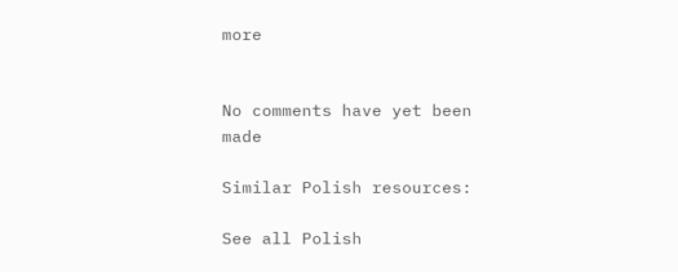more


No comments have yet been made

Similar Polish resources:

See all Polish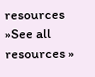resources »See all resources »